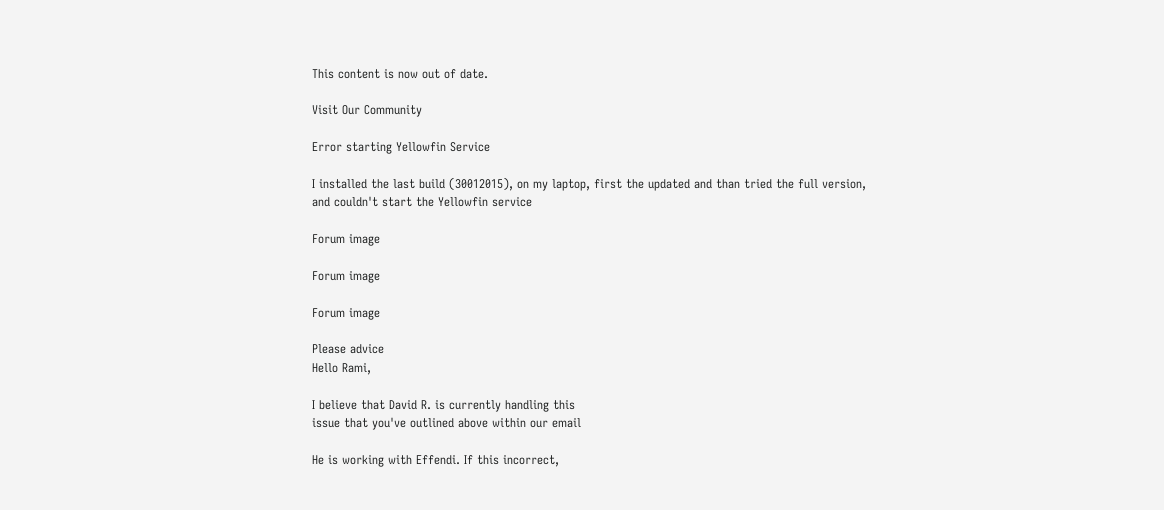This content is now out of date.

Visit Our Community

Error starting Yellowfin Service

I installed the last build (30012015), on my laptop, first the updated and than tried the full version, and couldn't start the Yellowfin service

Forum image

Forum image

Forum image

Please advice
Hello Rami,

I believe that David R. is currently handling this
issue that you've outlined above within our email

He is working with Effendi. If this incorrect,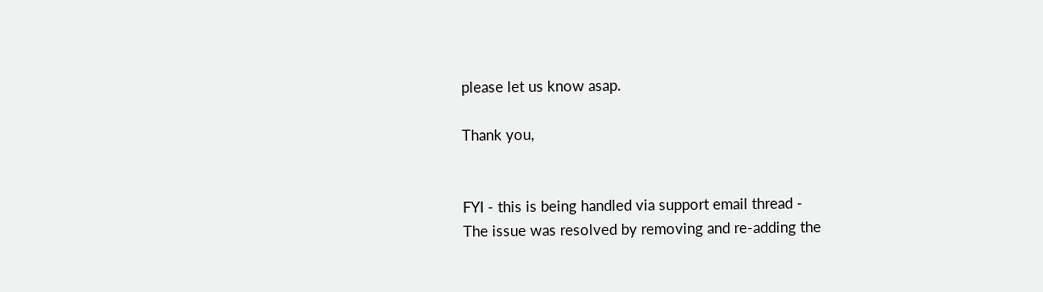please let us know asap.

Thank you,


FYI - this is being handled via support email thread -
The issue was resolved by removing and re-adding the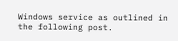Windows service as outlined in the following post.